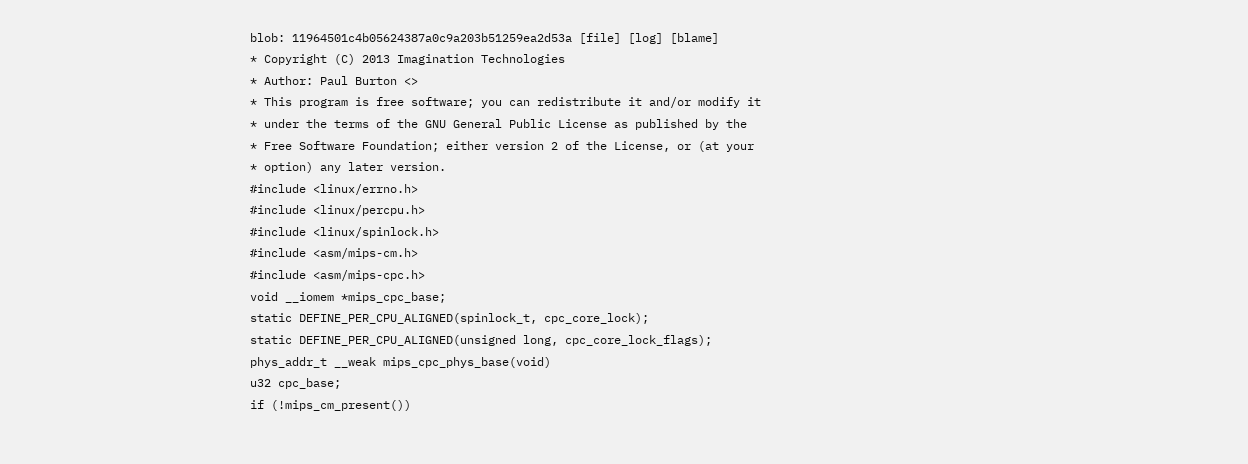blob: 11964501c4b05624387a0c9a203b51259ea2d53a [file] [log] [blame]
* Copyright (C) 2013 Imagination Technologies
* Author: Paul Burton <>
* This program is free software; you can redistribute it and/or modify it
* under the terms of the GNU General Public License as published by the
* Free Software Foundation; either version 2 of the License, or (at your
* option) any later version.
#include <linux/errno.h>
#include <linux/percpu.h>
#include <linux/spinlock.h>
#include <asm/mips-cm.h>
#include <asm/mips-cpc.h>
void __iomem *mips_cpc_base;
static DEFINE_PER_CPU_ALIGNED(spinlock_t, cpc_core_lock);
static DEFINE_PER_CPU_ALIGNED(unsigned long, cpc_core_lock_flags);
phys_addr_t __weak mips_cpc_phys_base(void)
u32 cpc_base;
if (!mips_cm_present())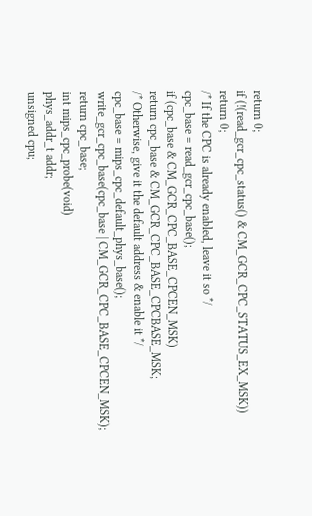return 0;
if (!(read_gcr_cpc_status() & CM_GCR_CPC_STATUS_EX_MSK))
return 0;
/* If the CPC is already enabled, leave it so */
cpc_base = read_gcr_cpc_base();
if (cpc_base & CM_GCR_CPC_BASE_CPCEN_MSK)
return cpc_base & CM_GCR_CPC_BASE_CPCBASE_MSK;
/* Otherwise, give it the default address & enable it */
cpc_base = mips_cpc_default_phys_base();
write_gcr_cpc_base(cpc_base | CM_GCR_CPC_BASE_CPCEN_MSK);
return cpc_base;
int mips_cpc_probe(void)
phys_addr_t addr;
unsigned cpu;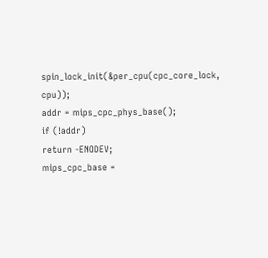spin_lock_init(&per_cpu(cpc_core_lock, cpu));
addr = mips_cpc_phys_base();
if (!addr)
return -ENODEV;
mips_cpc_base =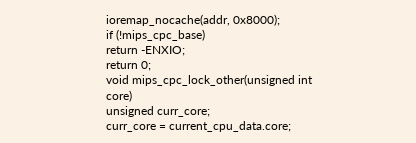ioremap_nocache(addr, 0x8000);
if (!mips_cpc_base)
return -ENXIO;
return 0;
void mips_cpc_lock_other(unsigned int core)
unsigned curr_core;
curr_core = current_cpu_data.core;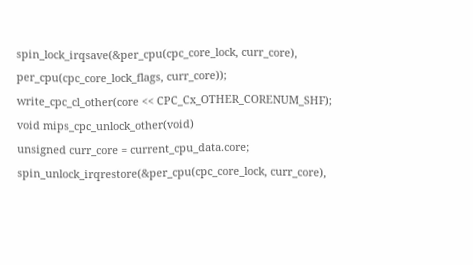spin_lock_irqsave(&per_cpu(cpc_core_lock, curr_core),
per_cpu(cpc_core_lock_flags, curr_core));
write_cpc_cl_other(core << CPC_Cx_OTHER_CORENUM_SHF);
void mips_cpc_unlock_other(void)
unsigned curr_core = current_cpu_data.core;
spin_unlock_irqrestore(&per_cpu(cpc_core_lock, curr_core),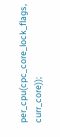per_cpu(cpc_core_lock_flags, curr_core));